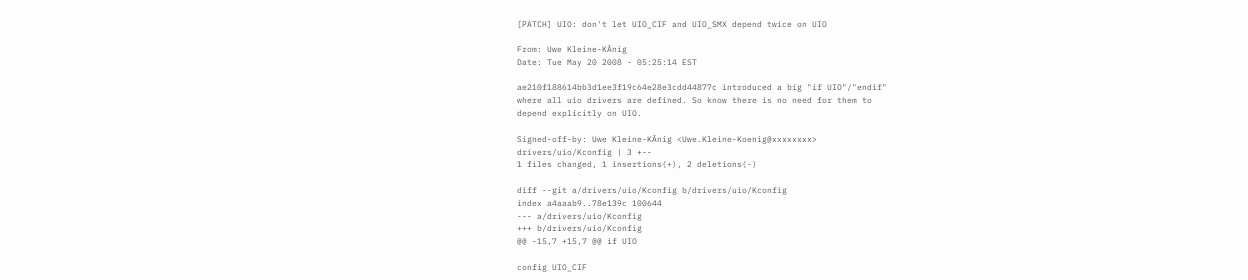[PATCH] UIO: don't let UIO_CIF and UIO_SMX depend twice on UIO

From: Uwe Kleine-KÃnig
Date: Tue May 20 2008 - 05:25:14 EST

ae210f188614bb3d1ee3f19c64e28e3cdd44877c introduced a big "if UIO"/"endif"
where all uio drivers are defined. So know there is no need for them to
depend explicitly on UIO.

Signed-off-by: Uwe Kleine-KÃnig <Uwe.Kleine-Koenig@xxxxxxxx>
drivers/uio/Kconfig | 3 +--
1 files changed, 1 insertions(+), 2 deletions(-)

diff --git a/drivers/uio/Kconfig b/drivers/uio/Kconfig
index a4aaab9..78e139c 100644
--- a/drivers/uio/Kconfig
+++ b/drivers/uio/Kconfig
@@ -15,7 +15,7 @@ if UIO

config UIO_CIF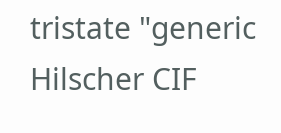tristate "generic Hilscher CIF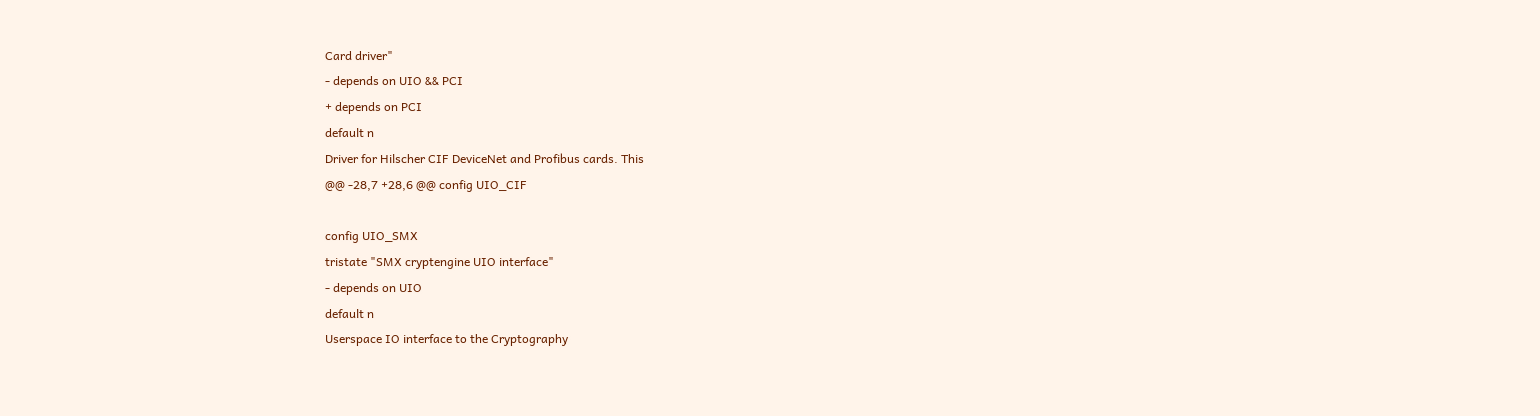Card driver"
- depends on UIO && PCI
+ depends on PCI
default n
Driver for Hilscher CIF DeviceNet and Profibus cards. This
@@ -28,7 +28,6 @@ config UIO_CIF

config UIO_SMX
tristate "SMX cryptengine UIO interface"
- depends on UIO
default n
Userspace IO interface to the Cryptography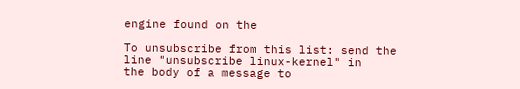engine found on the

To unsubscribe from this list: send the line "unsubscribe linux-kernel" in
the body of a message to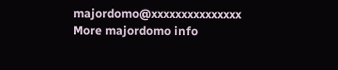majordomo@xxxxxxxxxxxxxxx
More majordomo info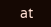at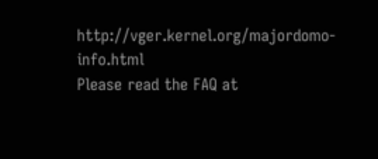http://vger.kernel.org/majordomo-info.html
Please read the FAQ at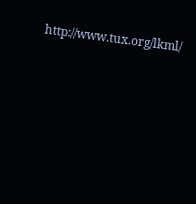http://www.tux.org/lkml/